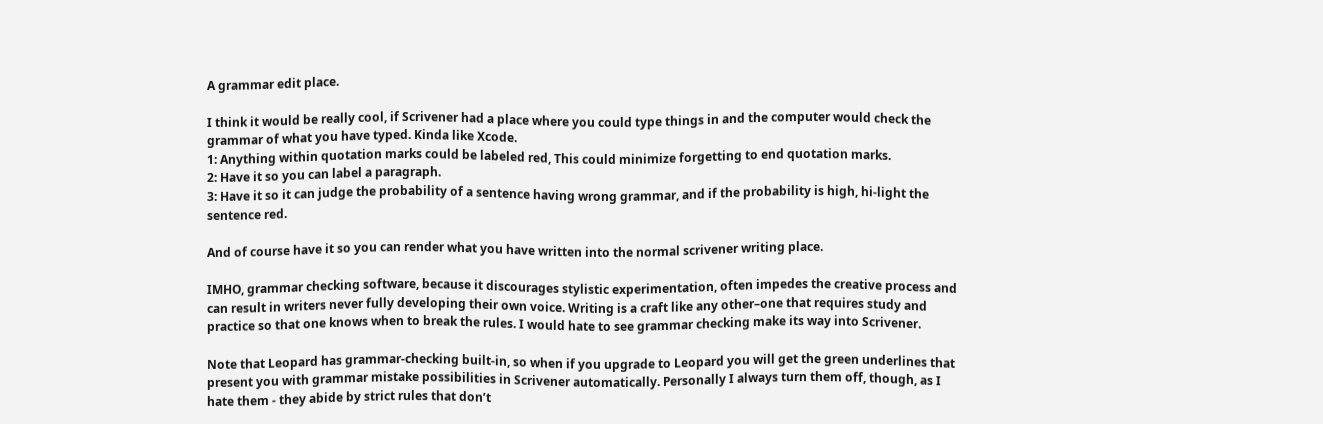A grammar edit place.

I think it would be really cool, if Scrivener had a place where you could type things in and the computer would check the grammar of what you have typed. Kinda like Xcode.
1: Anything within quotation marks could be labeled red, This could minimize forgetting to end quotation marks.
2: Have it so you can label a paragraph.
3: Have it so it can judge the probability of a sentence having wrong grammar, and if the probability is high, hi-light the sentence red.

And of course have it so you can render what you have written into the normal scrivener writing place.

IMHO, grammar checking software, because it discourages stylistic experimentation, often impedes the creative process and can result in writers never fully developing their own voice. Writing is a craft like any other–one that requires study and practice so that one knows when to break the rules. I would hate to see grammar checking make its way into Scrivener.

Note that Leopard has grammar-checking built-in, so when if you upgrade to Leopard you will get the green underlines that present you with grammar mistake possibilities in Scrivener automatically. Personally I always turn them off, though, as I hate them - they abide by strict rules that don’t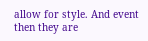allow for style. And event then they are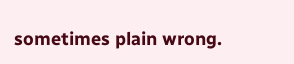sometimes plain wrong.